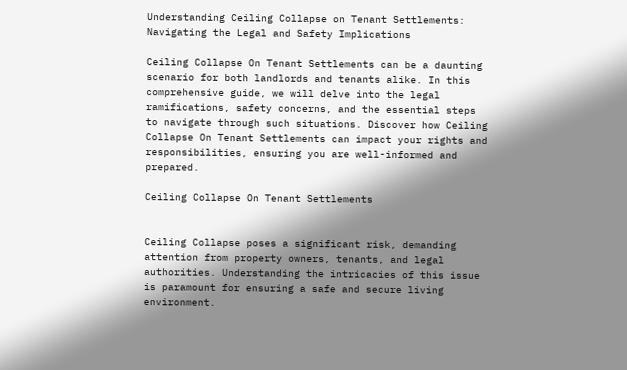Understanding Ceiling Collapse on Tenant Settlements: Navigating the Legal and Safety Implications

Ceiling Collapse On Tenant Settlements can be a daunting scenario for both landlords and tenants alike. In this comprehensive guide, we will delve into the legal ramifications, safety concerns, and the essential steps to navigate through such situations. Discover how Ceiling Collapse On Tenant Settlements can impact your rights and responsibilities, ensuring you are well-informed and prepared.

Ceiling Collapse On Tenant Settlements


Ceiling Collapse poses a significant risk, demanding attention from property owners, tenants, and legal authorities. Understanding the intricacies of this issue is paramount for ensuring a safe and secure living environment.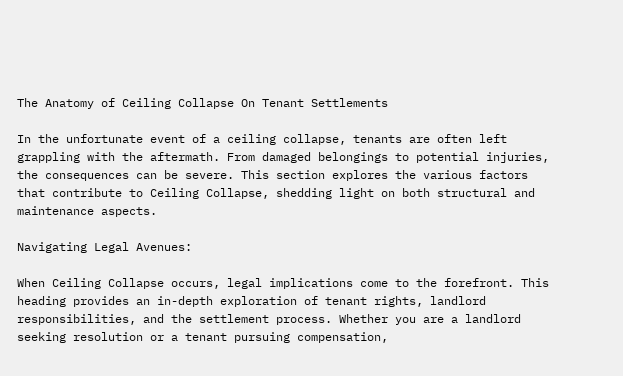The Anatomy of Ceiling Collapse On Tenant Settlements

In the unfortunate event of a ceiling collapse, tenants are often left grappling with the aftermath. From damaged belongings to potential injuries, the consequences can be severe. This section explores the various factors that contribute to Ceiling Collapse, shedding light on both structural and maintenance aspects.

Navigating Legal Avenues:

When Ceiling Collapse occurs, legal implications come to the forefront. This heading provides an in-depth exploration of tenant rights, landlord responsibilities, and the settlement process. Whether you are a landlord seeking resolution or a tenant pursuing compensation,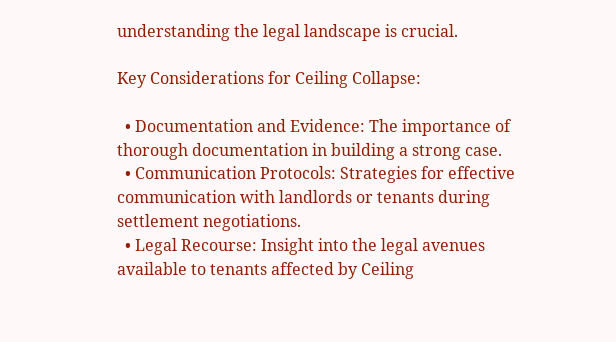understanding the legal landscape is crucial.

Key Considerations for Ceiling Collapse:

  • Documentation and Evidence: The importance of thorough documentation in building a strong case.
  • Communication Protocols: Strategies for effective communication with landlords or tenants during settlement negotiations.
  • Legal Recourse: Insight into the legal avenues available to tenants affected by Ceiling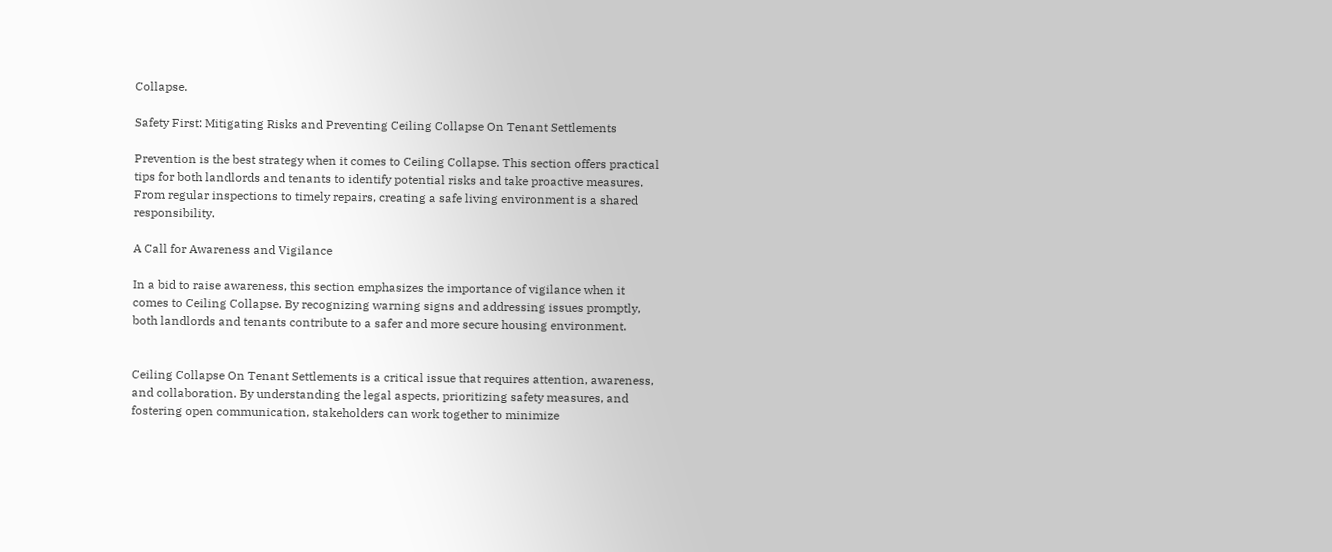Collapse.

Safety First: Mitigating Risks and Preventing Ceiling Collapse On Tenant Settlements

Prevention is the best strategy when it comes to Ceiling Collapse. This section offers practical tips for both landlords and tenants to identify potential risks and take proactive measures. From regular inspections to timely repairs, creating a safe living environment is a shared responsibility.

A Call for Awareness and Vigilance

In a bid to raise awareness, this section emphasizes the importance of vigilance when it comes to Ceiling Collapse. By recognizing warning signs and addressing issues promptly, both landlords and tenants contribute to a safer and more secure housing environment.


Ceiling Collapse On Tenant Settlements is a critical issue that requires attention, awareness, and collaboration. By understanding the legal aspects, prioritizing safety measures, and fostering open communication, stakeholders can work together to minimize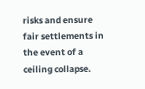risks and ensure fair settlements in the event of a ceiling collapse.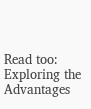Read too: Exploring the Advantages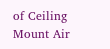of Ceiling Mount Air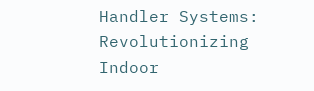Handler Systems: Revolutionizing Indoor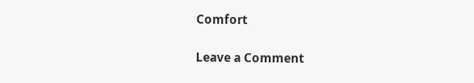Comfort

Leave a Comment